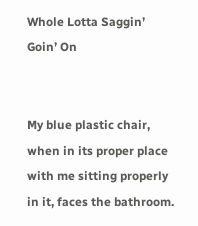Whole Lotta Saggin’ Goin’ On


My blue plastic chair, when in its proper place with me sitting properly in it, faces the bathroom.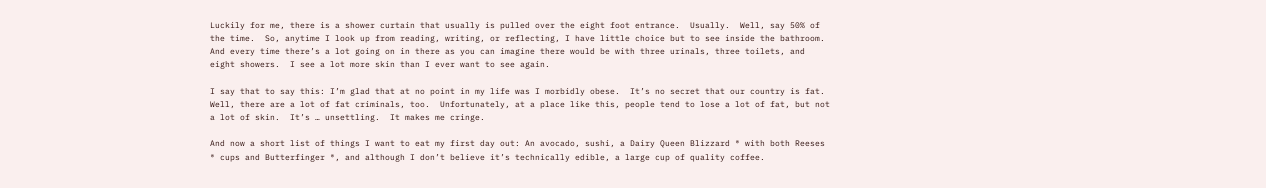Luckily for me, there is a shower curtain that usually is pulled over the eight foot entrance.  Usually.  Well, say 50% of the time.  So, anytime I look up from reading, writing, or reflecting, I have little choice but to see inside the bathroom.  And every time there’s a lot going on in there as you can imagine there would be with three urinals, three toilets, and eight showers.  I see a lot more skin than I ever want to see again.

I say that to say this: I’m glad that at no point in my life was I morbidly obese.  It’s no secret that our country is fat.  Well, there are a lot of fat criminals, too.  Unfortunately, at a place like this, people tend to lose a lot of fat, but not a lot of skin.  It’s … unsettling.  It makes me cringe.

And now a short list of things I want to eat my first day out: An avocado, sushi, a Dairy Queen Blizzard ® with both Reeses ® cups and Butterfinger ®, and although I don’t believe it’s technically edible, a large cup of quality coffee.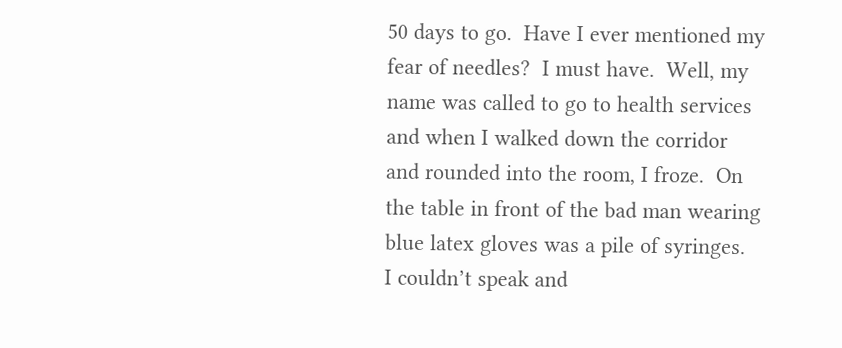50 days to go.  Have I ever mentioned my fear of needles?  I must have.  Well, my name was called to go to health services and when I walked down the corridor and rounded into the room, I froze.  On the table in front of the bad man wearing blue latex gloves was a pile of syringes.  I couldn’t speak and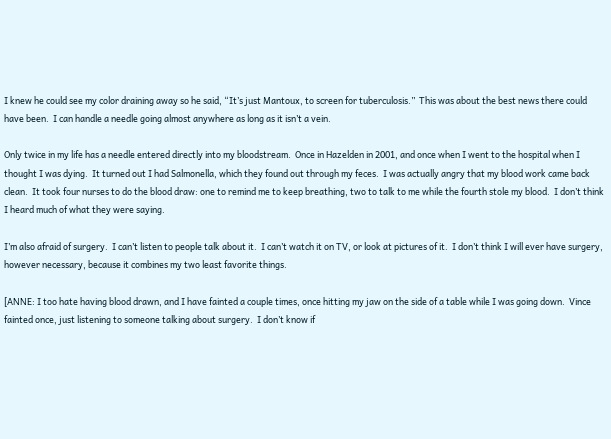I knew he could see my color draining away so he said, “It’s just Mantoux, to screen for tuberculosis.”  This was about the best news there could have been.  I can handle a needle going almost anywhere as long as it isn’t a vein.

Only twice in my life has a needle entered directly into my bloodstream.  Once in Hazelden in 2001, and once when I went to the hospital when I thought I was dying.  It turned out I had Salmonella, which they found out through my feces.  I was actually angry that my blood work came back clean.  It took four nurses to do the blood draw: one to remind me to keep breathing, two to talk to me while the fourth stole my blood.  I don’t think I heard much of what they were saying.

I’m also afraid of surgery.  I can’t listen to people talk about it.  I can’t watch it on TV, or look at pictures of it.  I don’t think I will ever have surgery, however necessary, because it combines my two least favorite things.

[ANNE: I too hate having blood drawn, and I have fainted a couple times, once hitting my jaw on the side of a table while I was going down.  Vince fainted once, just listening to someone talking about surgery.  I don’t know if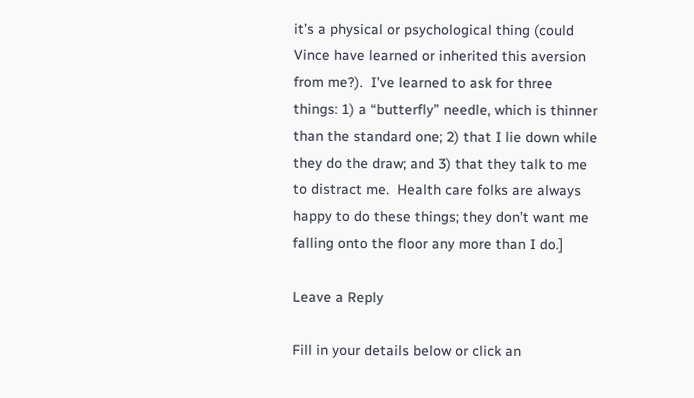it’s a physical or psychological thing (could Vince have learned or inherited this aversion from me?).  I’ve learned to ask for three things: 1) a “butterfly” needle, which is thinner than the standard one; 2) that I lie down while they do the draw; and 3) that they talk to me to distract me.  Health care folks are always happy to do these things; they don’t want me falling onto the floor any more than I do.]

Leave a Reply

Fill in your details below or click an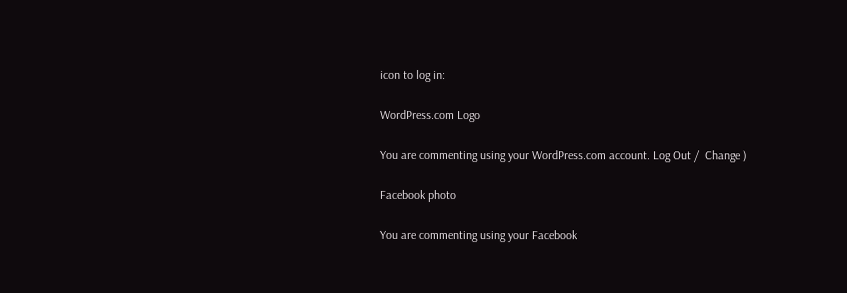icon to log in:

WordPress.com Logo

You are commenting using your WordPress.com account. Log Out /  Change )

Facebook photo

You are commenting using your Facebook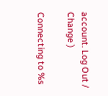account. Log Out /  Change )

Connecting to %s